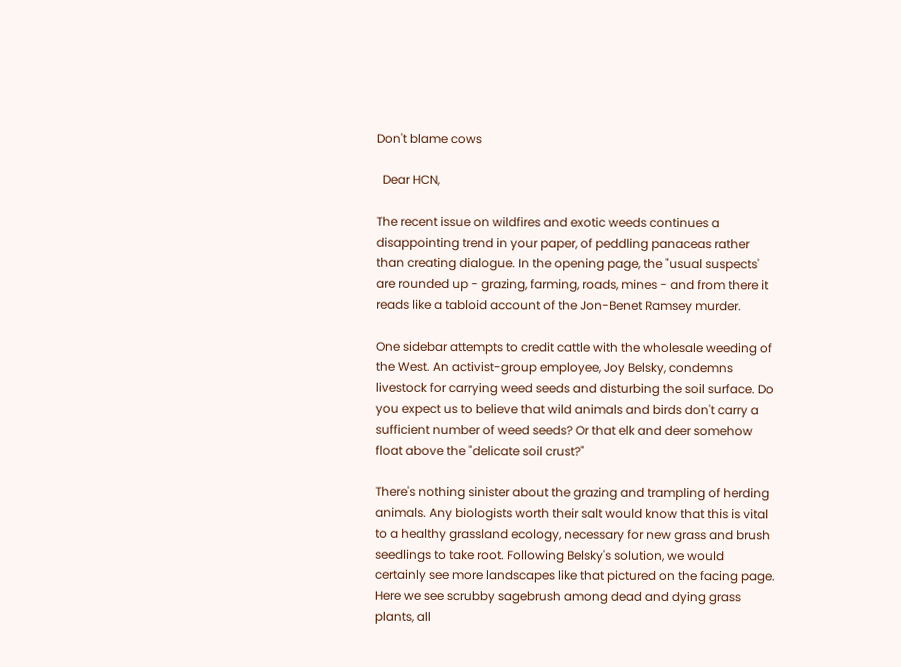Don't blame cows

  Dear HCN,

The recent issue on wildfires and exotic weeds continues a disappointing trend in your paper, of peddling panaceas rather than creating dialogue. In the opening page, the "usual suspects' are rounded up - grazing, farming, roads, mines - and from there it reads like a tabloid account of the Jon-Benet Ramsey murder.

One sidebar attempts to credit cattle with the wholesale weeding of the West. An activist-group employee, Joy Belsky, condemns livestock for carrying weed seeds and disturbing the soil surface. Do you expect us to believe that wild animals and birds don't carry a sufficient number of weed seeds? Or that elk and deer somehow float above the "delicate soil crust?"

There's nothing sinister about the grazing and trampling of herding animals. Any biologists worth their salt would know that this is vital to a healthy grassland ecology, necessary for new grass and brush seedlings to take root. Following Belsky's solution, we would certainly see more landscapes like that pictured on the facing page. Here we see scrubby sagebrush among dead and dying grass plants, all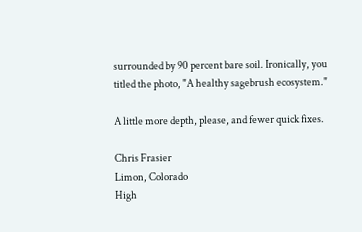surrounded by 90 percent bare soil. Ironically, you titled the photo, "A healthy sagebrush ecosystem."

A little more depth, please, and fewer quick fixes.

Chris Frasier
Limon, Colorado
High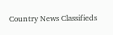Country News Classifieds